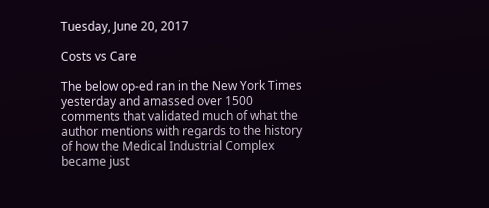Tuesday, June 20, 2017

Costs vs Care

The below op-ed ran in the New York Times yesterday and amassed over 1500 comments that validated much of what the author mentions with regards to the history of how the Medical Industrial Complex became just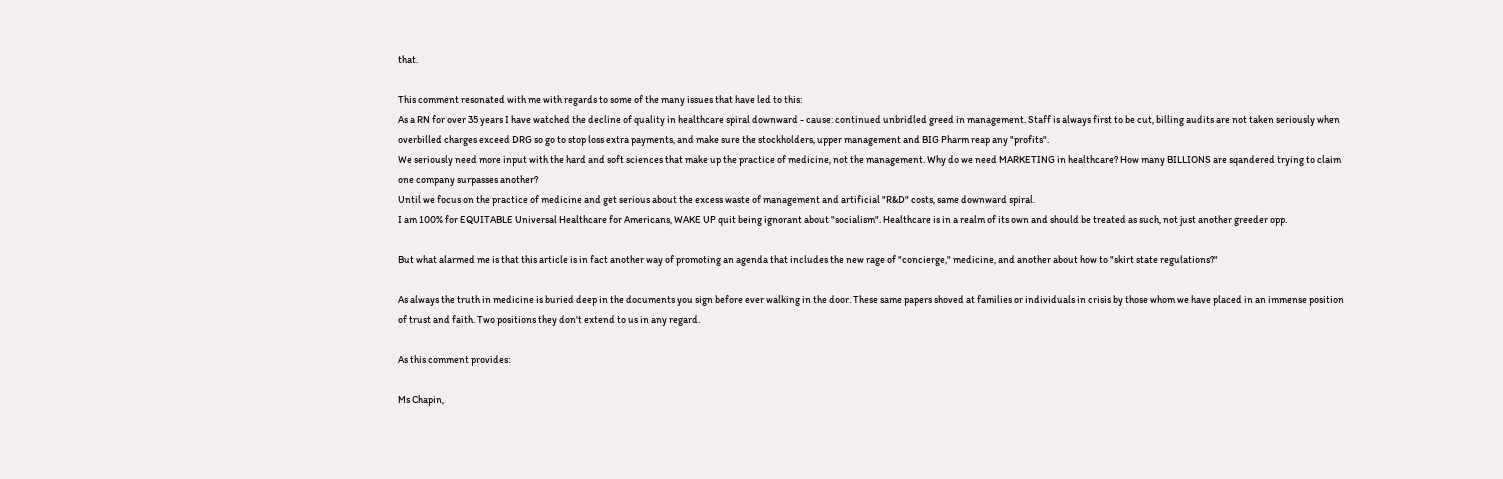that.

This comment resonated with me with regards to some of the many issues that have led to this:
As a RN for over 35 years I have watched the decline of quality in healthcare spiral downward - cause: continued unbridled greed in management. Staff is always first to be cut, billing audits are not taken seriously when overbilled charges exceed DRG so go to stop loss extra payments, and make sure the stockholders, upper management and BIG Pharm reap any "profits".
We seriously need more input with the hard and soft sciences that make up the practice of medicine, not the management. Why do we need MARKETING in healthcare? How many BILLIONS are sqandered trying to claim one company surpasses another?
Until we focus on the practice of medicine and get serious about the excess waste of management and artificial "R&D" costs, same downward spiral.
I am 100% for EQUITABLE Universal Healthcare for Americans, WAKE UP quit being ignorant about "socialism". Healthcare is in a realm of its own and should be treated as such, not just another greeder opp.

But what alarmed me is that this article is in fact another way of promoting an agenda that includes the new rage of "concierge," medicine, and another about how to "skirt state regulations?"

As always the truth in medicine is buried deep in the documents you sign before ever walking in the door. These same papers shoved at families or individuals in crisis by those whom we have placed in an immense position of trust and faith. Two positions they don't extend to us in any regard.

As this comment provides:

Ms Chapin,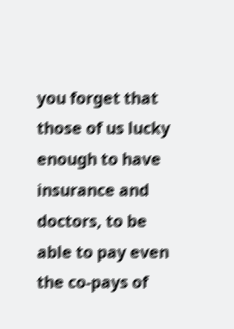you forget that those of us lucky enough to have insurance and doctors, to be able to pay even the co-pays of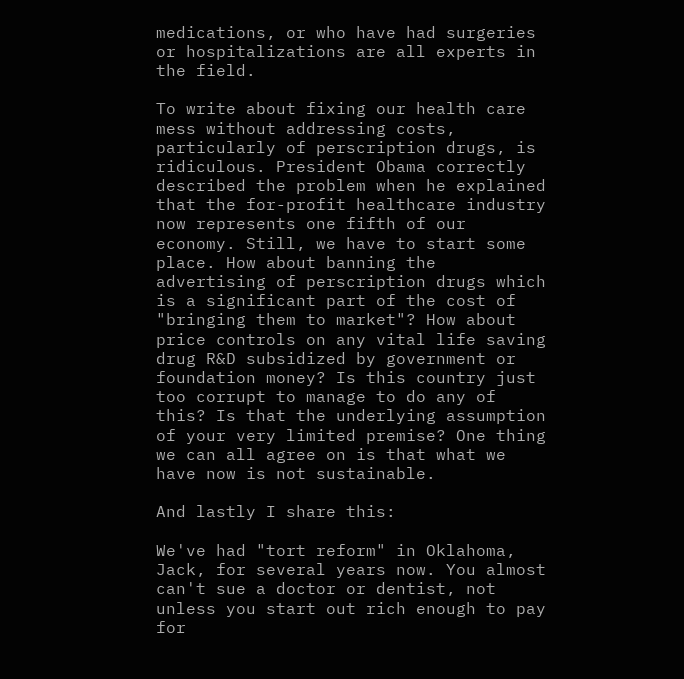medications, or who have had surgeries or hospitalizations are all experts in the field.

To write about fixing our health care mess without addressing costs, particularly of perscription drugs, is ridiculous. President Obama correctly described the problem when he explained that the for-profit healthcare industry now represents one fifth of our economy. Still, we have to start some place. How about banning the advertising of perscription drugs which is a significant part of the cost of "bringing them to market"? How about price controls on any vital life saving drug R&D subsidized by government or foundation money? Is this country just too corrupt to manage to do any of this? Is that the underlying assumption of your very limited premise? One thing we can all agree on is that what we have now is not sustainable.

And lastly I share this:

We've had "tort reform" in Oklahoma, Jack, for several years now. You almost can't sue a doctor or dentist, not unless you start out rich enough to pay for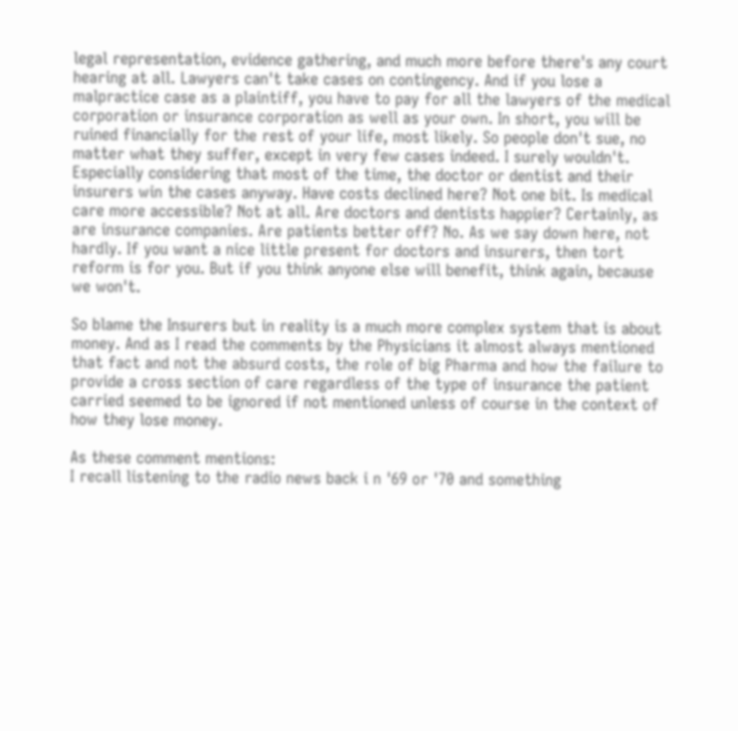legal representation, evidence gathering, and much more before there's any court hearing at all. Lawyers can't take cases on contingency. And if you lose a malpractice case as a plaintiff, you have to pay for all the lawyers of the medical corporation or insurance corporation as well as your own. In short, you will be ruined financially for the rest of your life, most likely. So people don't sue, no matter what they suffer, except in very few cases indeed. I surely wouldn't. Especially considering that most of the time, the doctor or dentist and their insurers win the cases anyway. Have costs declined here? Not one bit. Is medical care more accessible? Not at all. Are doctors and dentists happier? Certainly, as are insurance companies. Are patients better off? No. As we say down here, not hardly. If you want a nice little present for doctors and insurers, then tort reform is for you. But if you think anyone else will benefit, think again, because we won't.

So blame the Insurers but in reality is a much more complex system that is about money. And as I read the comments by the Physicians it almost always mentioned that fact and not the absurd costs, the role of big Pharma and how the failure to provide a cross section of care regardless of the type of insurance the patient carried seemed to be ignored if not mentioned unless of course in the context of how they lose money.

As these comment mentions:
I recall listening to the radio news back i n '69 or '70 and something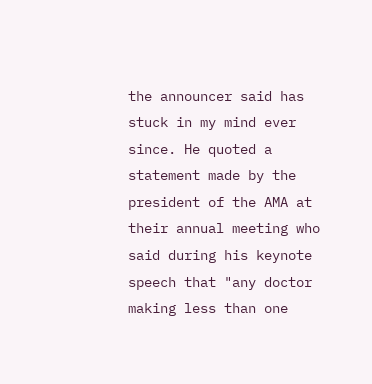the announcer said has stuck in my mind ever since. He quoted a statement made by the president of the AMA at their annual meeting who said during his keynote speech that "any doctor making less than one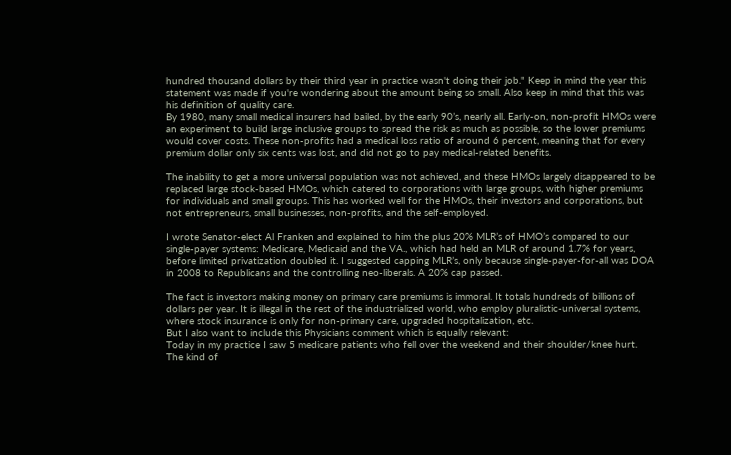hundred thousand dollars by their third year in practice wasn't doing their job." Keep in mind the year this statement was made if you're wondering about the amount being so small. Also keep in mind that this was his definition of quality care.
By 1980, many small medical insurers had bailed, by the early 90’s, nearly all. Early-on, non-profit HMOs were an experiment to build large inclusive groups to spread the risk as much as possible, so the lower premiums would cover costs. These non-profits had a medical loss ratio of around 6 percent, meaning that for every premium dollar only six cents was lost, and did not go to pay medical-related benefits.

The inability to get a more universal population was not achieved, and these HMOs largely disappeared to be replaced large stock-based HMOs, which catered to corporations with large groups, with higher premiums for individuals and small groups. This has worked well for the HMOs, their investors and corporations, but not entrepreneurs, small businesses, non-profits, and the self-employed.

I wrote Senator-elect Al Franken and explained to him the plus 20% MLR’s of HMO’s compared to our single-payer systems: Medicare, Medicaid and the VA., which had held an MLR of around 1.7% for years, before limited privatization doubled it. I suggested capping MLR’s, only because single-payer-for-all was DOA in 2008 to Republicans and the controlling neo-liberals. A 20% cap passed.

The fact is investors making money on primary care premiums is immoral. It totals hundreds of billions of dollars per year. It is illegal in the rest of the industrialized world, who employ pluralistic-universal systems, where stock insurance is only for non-primary care, upgraded hospitalization, etc.
But I also want to include this Physicians comment which is equally relevant:
Today in my practice I saw 5 medicare patients who fell over the weekend and their shoulder/knee hurt. The kind of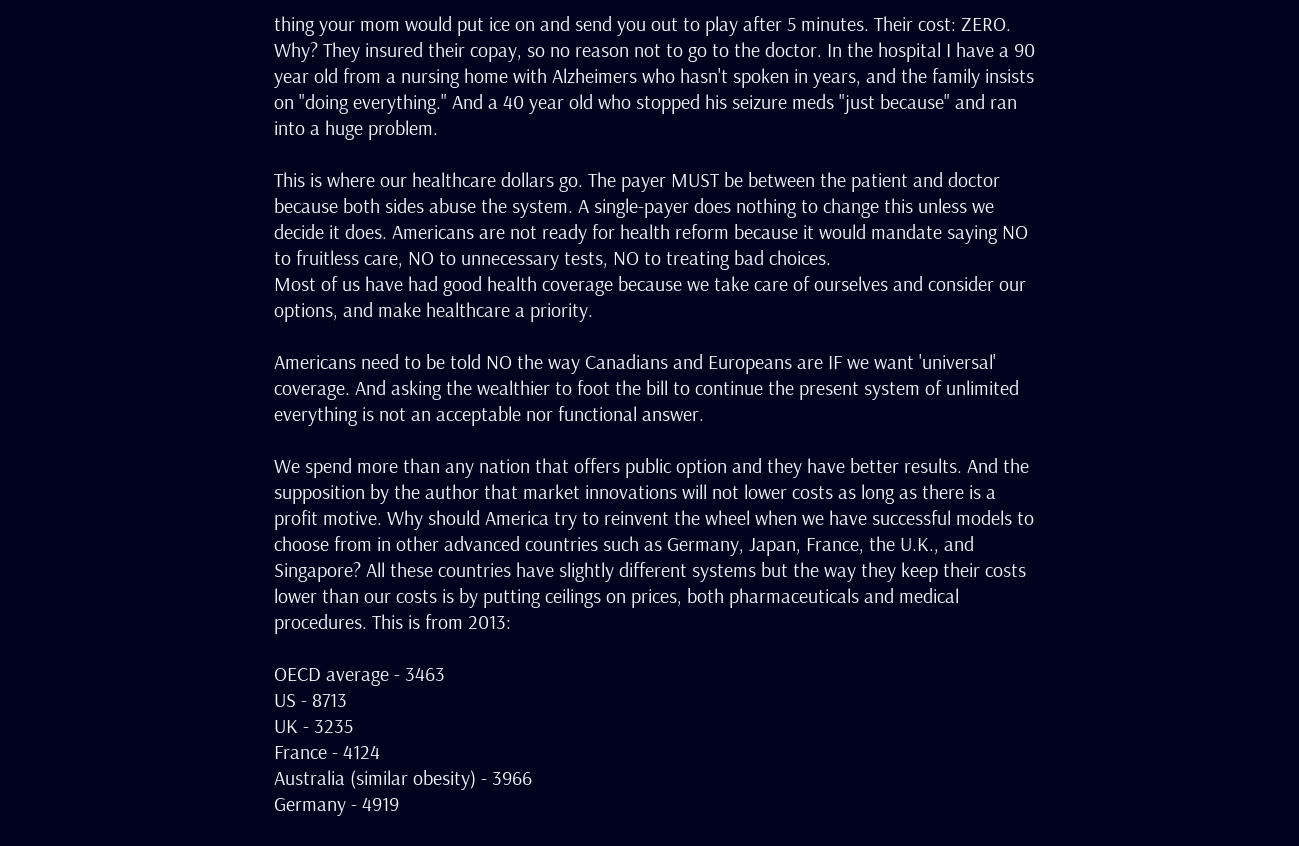thing your mom would put ice on and send you out to play after 5 minutes. Their cost: ZERO. Why? They insured their copay, so no reason not to go to the doctor. In the hospital I have a 90 year old from a nursing home with Alzheimers who hasn't spoken in years, and the family insists on "doing everything." And a 40 year old who stopped his seizure meds "just because" and ran into a huge problem.

This is where our healthcare dollars go. The payer MUST be between the patient and doctor because both sides abuse the system. A single-payer does nothing to change this unless we decide it does. Americans are not ready for health reform because it would mandate saying NO to fruitless care, NO to unnecessary tests, NO to treating bad choices.
Most of us have had good health coverage because we take care of ourselves and consider our options, and make healthcare a priority.

Americans need to be told NO the way Canadians and Europeans are IF we want 'universal' coverage. And asking the wealthier to foot the bill to continue the present system of unlimited everything is not an acceptable nor functional answer.

We spend more than any nation that offers public option and they have better results. And the supposition by the author that market innovations will not lower costs as long as there is a profit motive. Why should America try to reinvent the wheel when we have successful models to choose from in other advanced countries such as Germany, Japan, France, the U.K., and Singapore? All these countries have slightly different systems but the way they keep their costs lower than our costs is by putting ceilings on prices, both pharmaceuticals and medical procedures. This is from 2013:

OECD average - 3463
US - 8713
UK - 3235
France - 4124
Australia (similar obesity) - 3966
Germany - 4919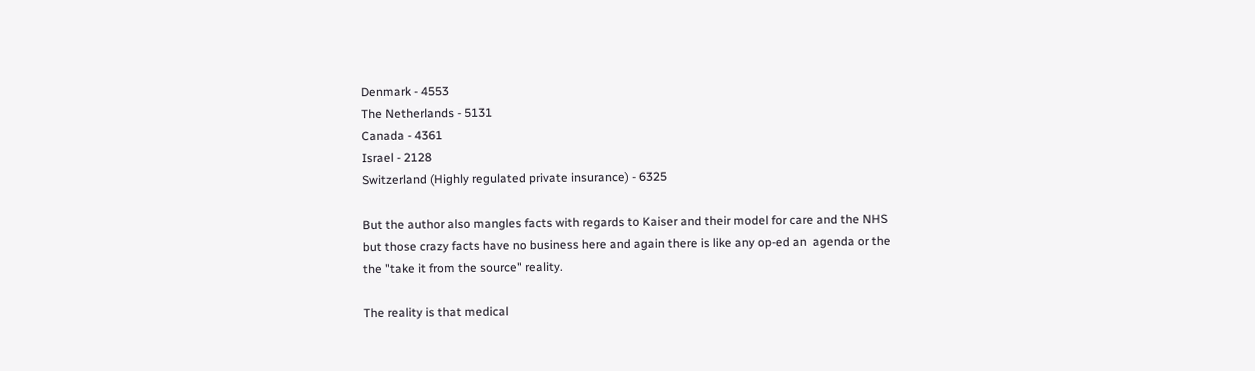Denmark - 4553
The Netherlands - 5131
Canada - 4361
Israel - 2128
Switzerland (Highly regulated private insurance) - 6325

But the author also mangles facts with regards to Kaiser and their model for care and the NHS but those crazy facts have no business here and again there is like any op-ed an  agenda or the the "take it from the source" reality.

The reality is that medical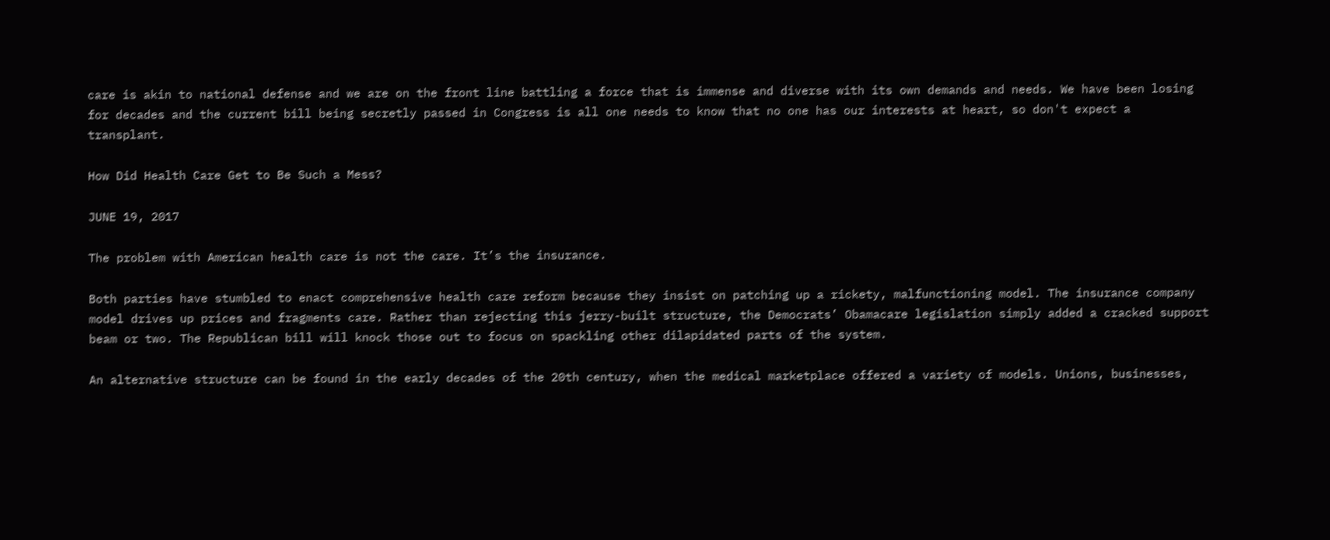care is akin to national defense and we are on the front line battling a force that is immense and diverse with its own demands and needs. We have been losing for decades and the current bill being secretly passed in Congress is all one needs to know that no one has our interests at heart, so don't expect a transplant.

How Did Health Care Get to Be Such a Mess?

JUNE 19, 2017

The problem with American health care is not the care. It’s the insurance.

Both parties have stumbled to enact comprehensive health care reform because they insist on patching up a rickety, malfunctioning model. The insurance company model drives up prices and fragments care. Rather than rejecting this jerry-built structure, the Democrats’ Obamacare legislation simply added a cracked support beam or two. The Republican bill will knock those out to focus on spackling other dilapidated parts of the system.

An alternative structure can be found in the early decades of the 20th century, when the medical marketplace offered a variety of models. Unions, businesses,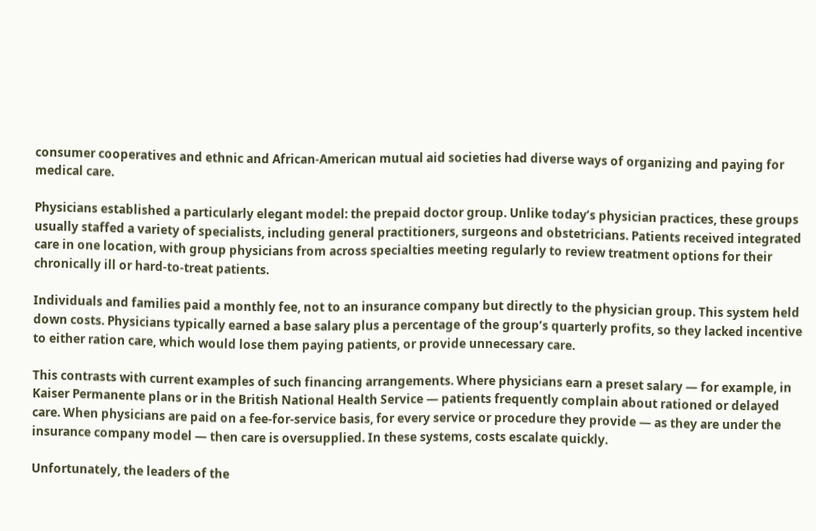consumer cooperatives and ethnic and African-American mutual aid societies had diverse ways of organizing and paying for medical care.

Physicians established a particularly elegant model: the prepaid doctor group. Unlike today’s physician practices, these groups usually staffed a variety of specialists, including general practitioners, surgeons and obstetricians. Patients received integrated care in one location, with group physicians from across specialties meeting regularly to review treatment options for their chronically ill or hard-to-treat patients.

Individuals and families paid a monthly fee, not to an insurance company but directly to the physician group. This system held down costs. Physicians typically earned a base salary plus a percentage of the group’s quarterly profits, so they lacked incentive to either ration care, which would lose them paying patients, or provide unnecessary care.

This contrasts with current examples of such financing arrangements. Where physicians earn a preset salary — for example, in Kaiser Permanente plans or in the British National Health Service — patients frequently complain about rationed or delayed care. When physicians are paid on a fee-for-service basis, for every service or procedure they provide — as they are under the insurance company model — then care is oversupplied. In these systems, costs escalate quickly.

Unfortunately, the leaders of the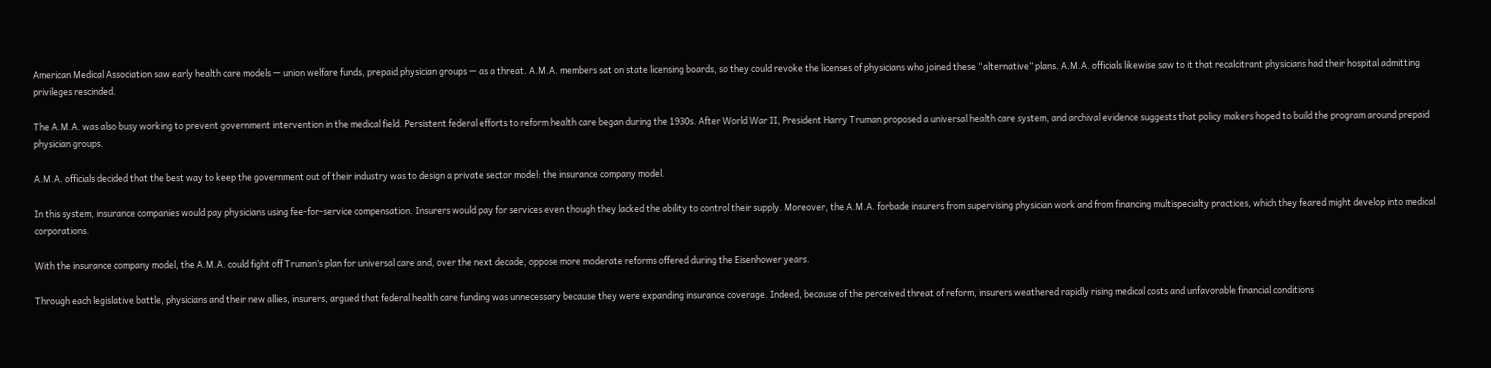American Medical Association saw early health care models — union welfare funds, prepaid physician groups — as a threat. A.M.A. members sat on state licensing boards, so they could revoke the licenses of physicians who joined these “alternative” plans. A.M.A. officials likewise saw to it that recalcitrant physicians had their hospital admitting privileges rescinded.

The A.M.A. was also busy working to prevent government intervention in the medical field. Persistent federal efforts to reform health care began during the 1930s. After World War II, President Harry Truman proposed a universal health care system, and archival evidence suggests that policy makers hoped to build the program around prepaid physician groups.

A.M.A. officials decided that the best way to keep the government out of their industry was to design a private sector model: the insurance company model.

In this system, insurance companies would pay physicians using fee-for-service compensation. Insurers would pay for services even though they lacked the ability to control their supply. Moreover, the A.M.A. forbade insurers from supervising physician work and from financing multispecialty practices, which they feared might develop into medical corporations.

With the insurance company model, the A.M.A. could fight off Truman’s plan for universal care and, over the next decade, oppose more moderate reforms offered during the Eisenhower years.

Through each legislative battle, physicians and their new allies, insurers, argued that federal health care funding was unnecessary because they were expanding insurance coverage. Indeed, because of the perceived threat of reform, insurers weathered rapidly rising medical costs and unfavorable financial conditions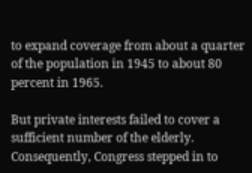to expand coverage from about a quarter of the population in 1945 to about 80 percent in 1965.

But private interests failed to cover a sufficient number of the elderly. Consequently, Congress stepped in to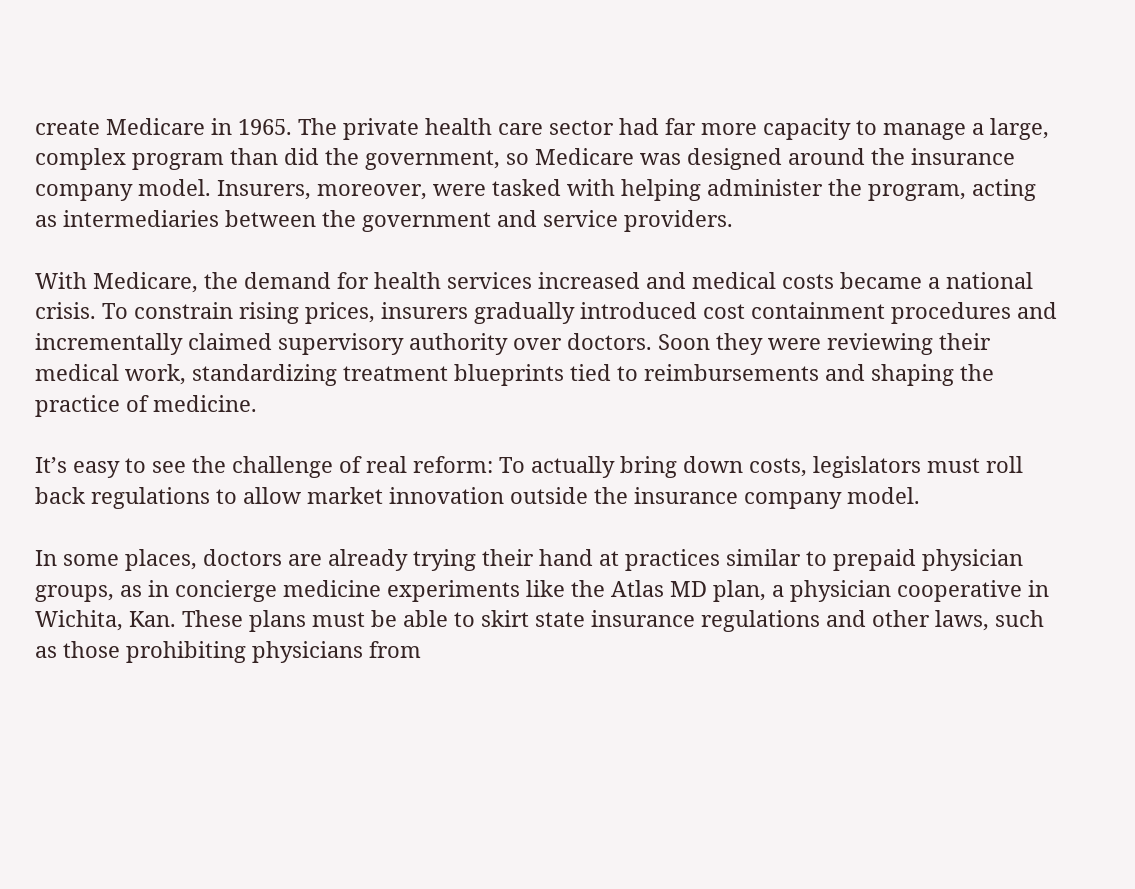create Medicare in 1965. The private health care sector had far more capacity to manage a large, complex program than did the government, so Medicare was designed around the insurance company model. Insurers, moreover, were tasked with helping administer the program, acting as intermediaries between the government and service providers.

With Medicare, the demand for health services increased and medical costs became a national crisis. To constrain rising prices, insurers gradually introduced cost containment procedures and incrementally claimed supervisory authority over doctors. Soon they were reviewing their medical work, standardizing treatment blueprints tied to reimbursements and shaping the practice of medicine.

It’s easy to see the challenge of real reform: To actually bring down costs, legislators must roll back regulations to allow market innovation outside the insurance company model.

In some places, doctors are already trying their hand at practices similar to prepaid physician groups, as in concierge medicine experiments like the Atlas MD plan, a physician cooperative in Wichita, Kan. These plans must be able to skirt state insurance regulations and other laws, such as those prohibiting physicians from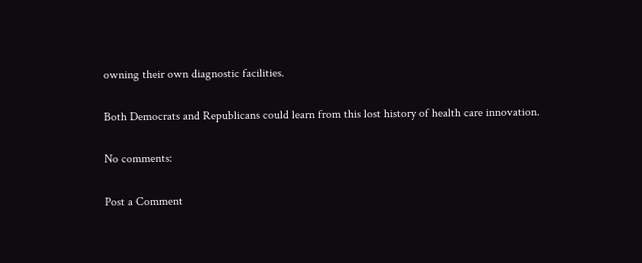owning their own diagnostic facilities.

Both Democrats and Republicans could learn from this lost history of health care innovation.

No comments:

Post a Comment